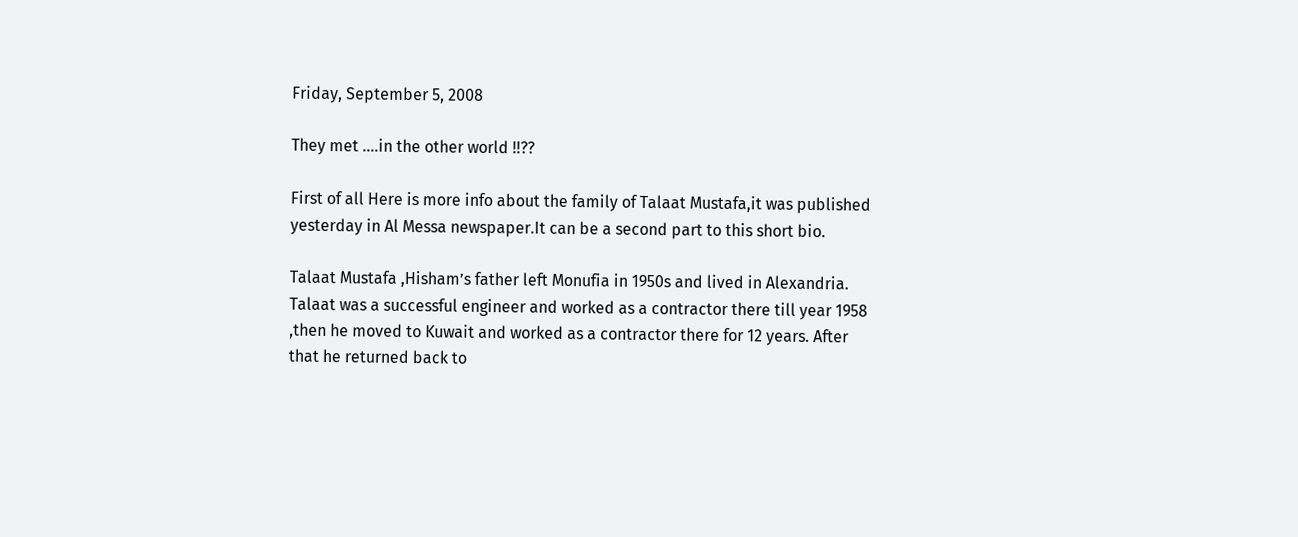Friday, September 5, 2008

They met ….in the other world !!??

First of all Here is more info about the family of Talaat Mustafa,it was published yesterday in Al Messa newspaper.It can be a second part to this short bio.

Talaat Mustafa ,Hisham’s father left Monufia in 1950s and lived in Alexandria. Talaat was a successful engineer and worked as a contractor there till year 1958 ,then he moved to Kuwait and worked as a contractor there for 12 years. After that he returned back to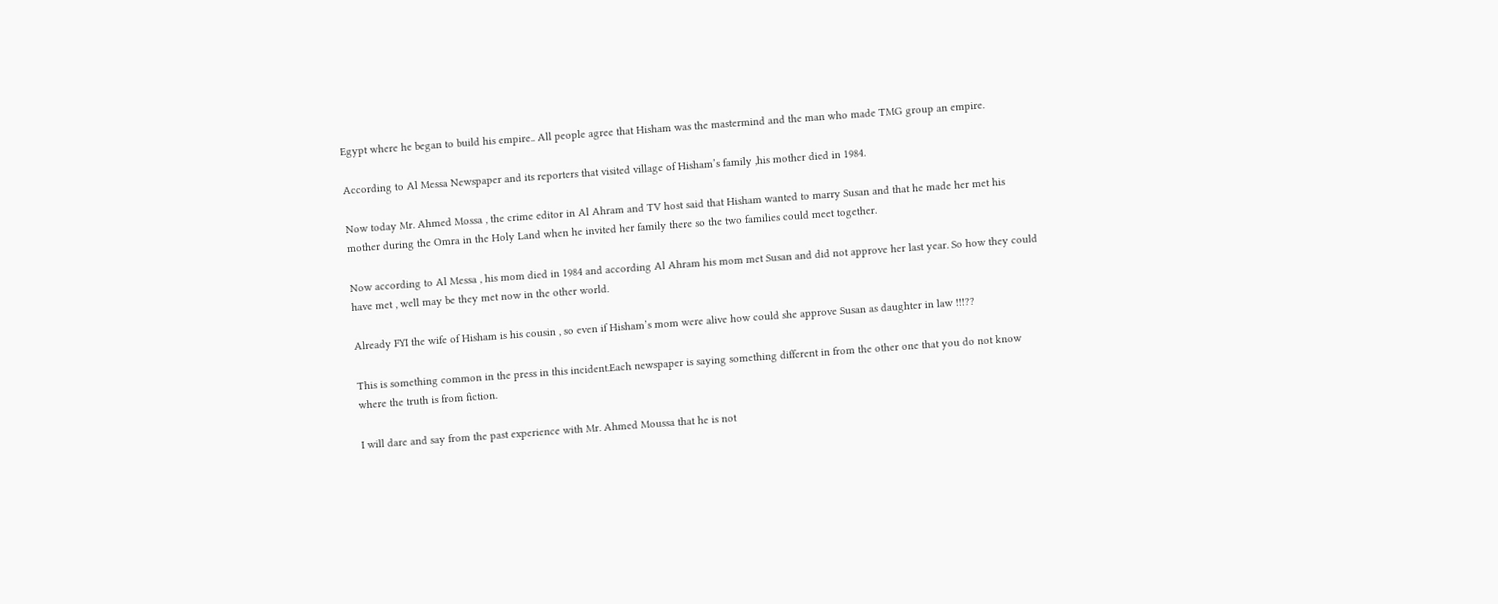Egypt where he began to build his empire.. All people agree that Hisham was the mastermind and the man who made TMG group an empire.

According to Al Messa Newspaper and its reporters that visited village of Hisham’s family ,his mother died in 1984.

Now today Mr. Ahmed Mossa , the crime editor in Al Ahram and TV host said that Hisham wanted to marry Susan and that he made her met his mother during the Omra in the Holy Land when he invited her family there so the two families could meet together.

Now according to Al Messa , his mom died in 1984 and according Al Ahram his mom met Susan and did not approve her last year. So how they could have met , well may be they met now in the other world.

Already FYI the wife of Hisham is his cousin , so even if Hisham’s mom were alive how could she approve Susan as daughter in law !!!??

This is something common in the press in this incident.Each newspaper is saying something different in from the other one that you do not know where the truth is from fiction.

I will dare and say from the past experience with Mr. Ahmed Moussa that he is not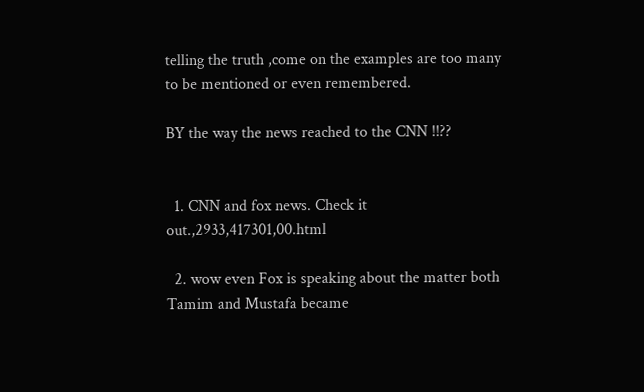telling the truth ,come on the examples are too many to be mentioned or even remembered.

BY the way the news reached to the CNN !!??


  1. CNN and fox news. Check it out.,2933,417301,00.html

  2. wow even Fox is speaking about the matter both Tamim and Mustafa became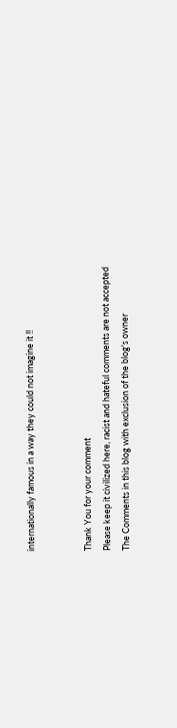internationally famous in a way they could not imagine it !!


Thank You for your comment
Please keep it civilized here, racist and hateful comments are not accepted
The Comments in this blog with exclusion of the blog's owner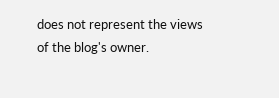does not represent the views of the blog's owner.